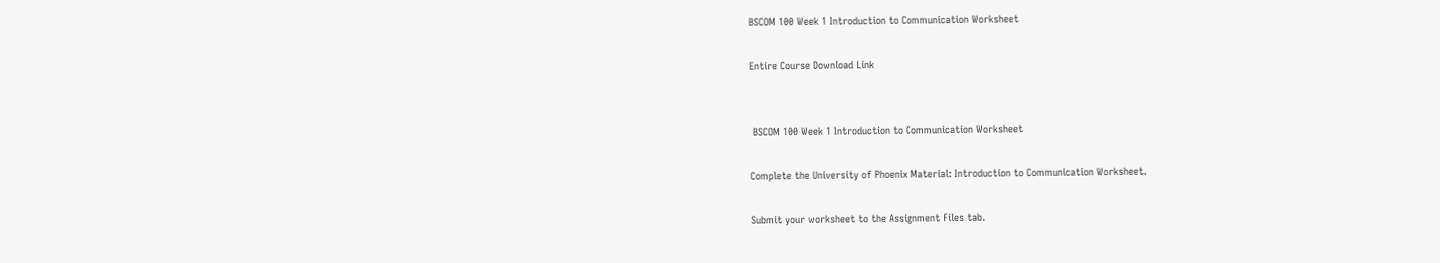BSCOM 100 Week 1 Introduction to Communication Worksheet

Entire Course Download Link


 BSCOM 100 Week 1 Introduction to Communication Worksheet

Complete the University of Phoenix Material: Introduction to Communication Worksheet.

Submit your worksheet to the Assignment Files tab.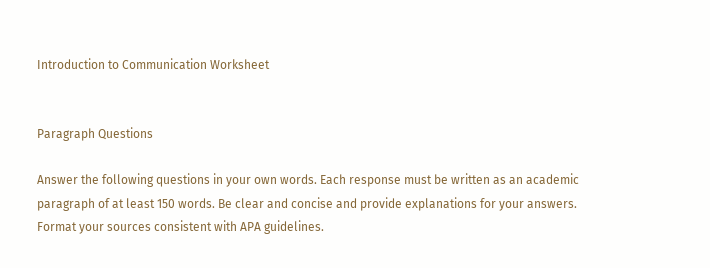Introduction to Communication Worksheet


Paragraph Questions

Answer the following questions in your own words. Each response must be written as an academic paragraph of at least 150 words. Be clear and concise and provide explanations for your answers. Format your sources consistent with APA guidelines.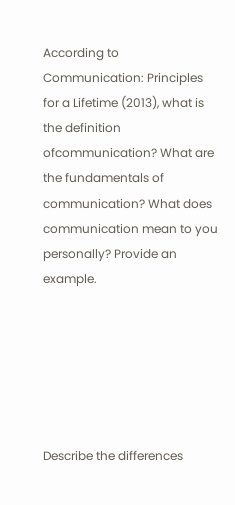According to Communication: Principles for a Lifetime (2013), what is the definition ofcommunication? What are the fundamentals of communication? What does communication mean to you personally? Provide an example.






Describe the differences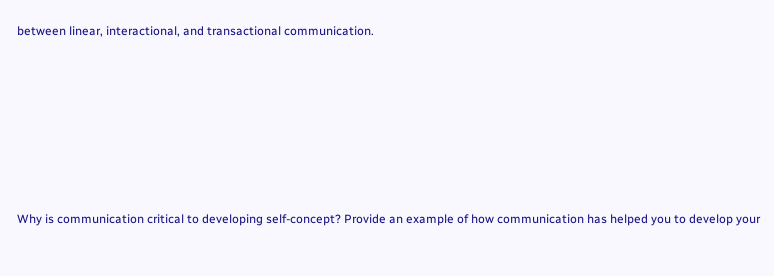between linear, interactional, and transactional communication.







Why is communication critical to developing self-concept? Provide an example of how communication has helped you to develop your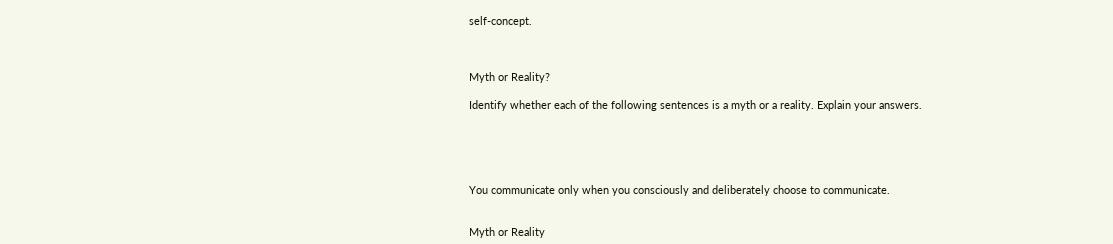self-concept.



Myth or Reality?

Identify whether each of the following sentences is a myth or a reality. Explain your answers.





You communicate only when you consciously and deliberately choose to communicate.


Myth or Reality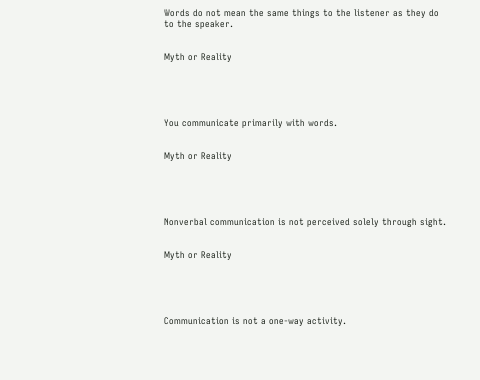Words do not mean the same things to the listener as they do to the speaker.


Myth or Reality





You communicate primarily with words.


Myth or Reality





Nonverbal communication is not perceived solely through sight.


Myth or Reality





Communication is not a one-way activity.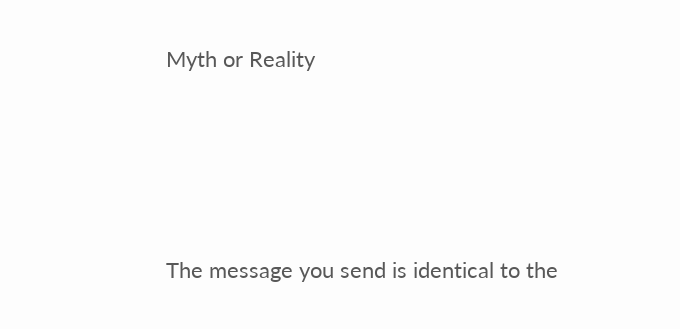Myth or Reality





The message you send is identical to the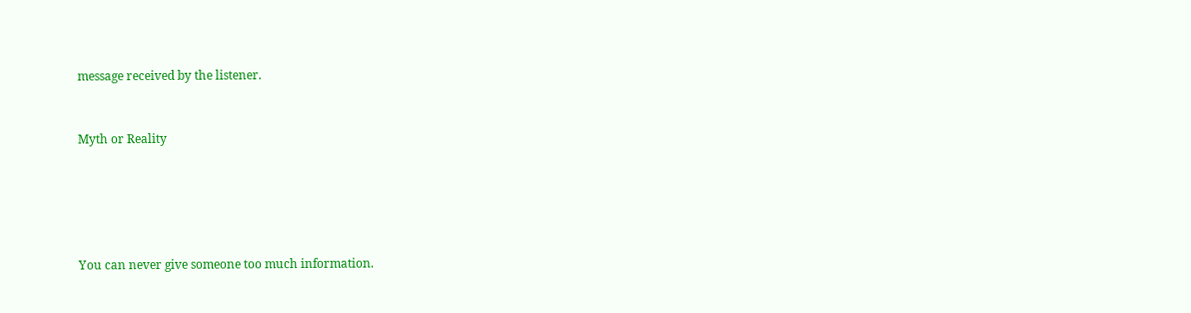message received by the listener.


Myth or Reality





You can never give someone too much information.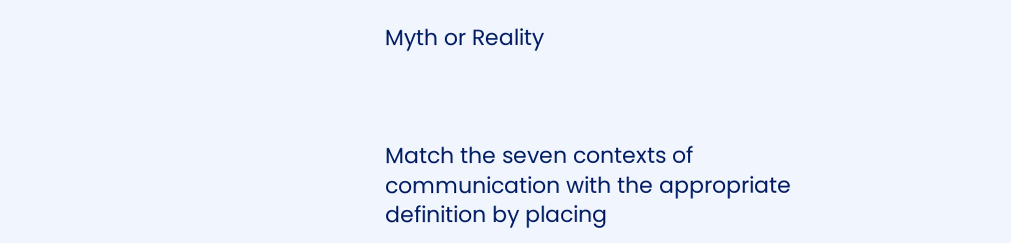Myth or Reality



Match the seven contexts of communication with the appropriate definition by placing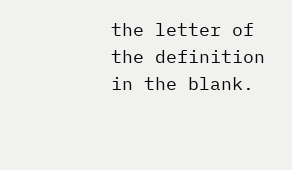the letter of the definition in the blank.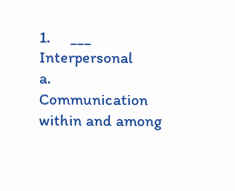1.     ___ Interpersonal
a.     Communication within and among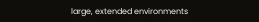large, extended environments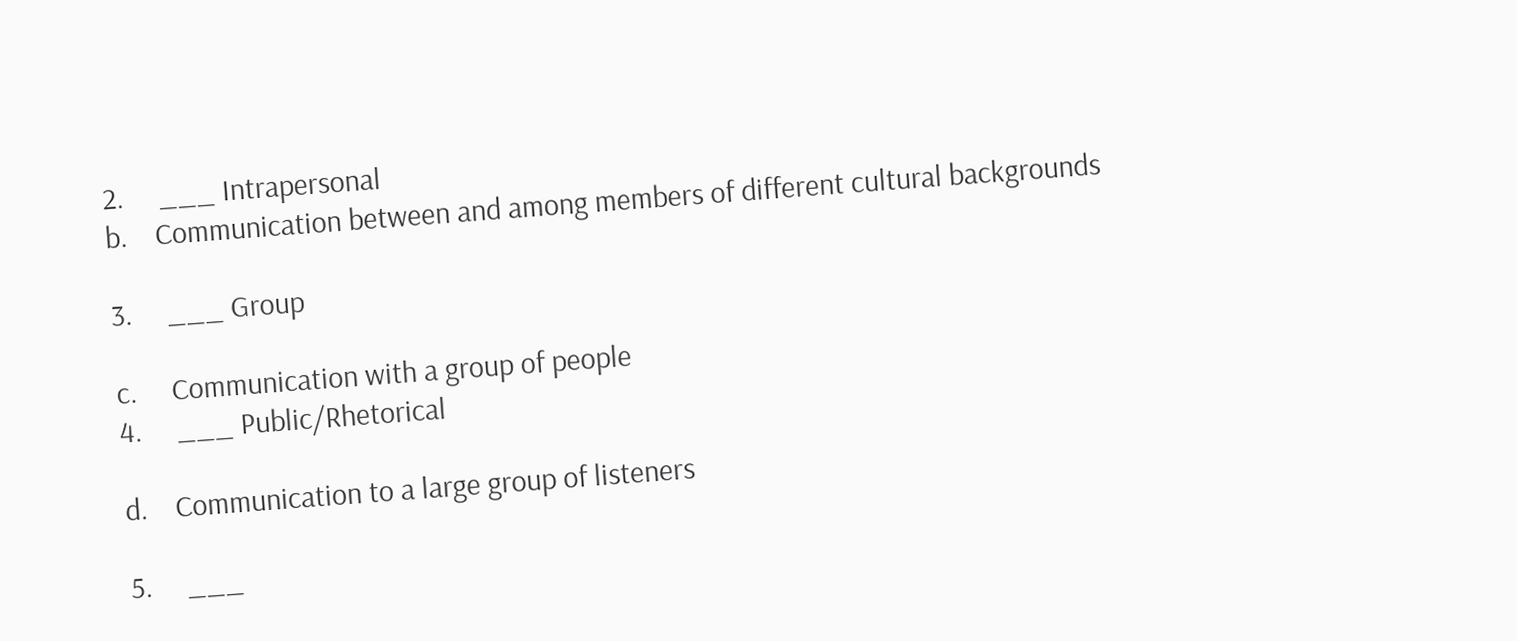2.     ___ Intrapersonal
b.    Communication between and among members of different cultural backgrounds

3.     ___ Group

c.     Communication with a group of people
4.     ___ Public/Rhetorical

d.    Communication to a large group of listeners

5.     ___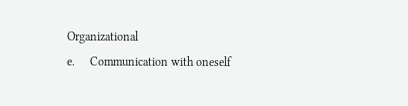Organizational
e.     Communication with oneself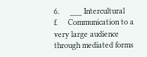6.     ___ Intercultural
f.     Communication to a very large audience through mediated forms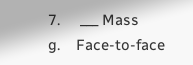7.     ___ Mass
g.    Face-to-face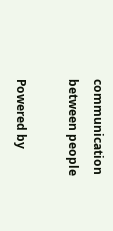communication between people

Powered by